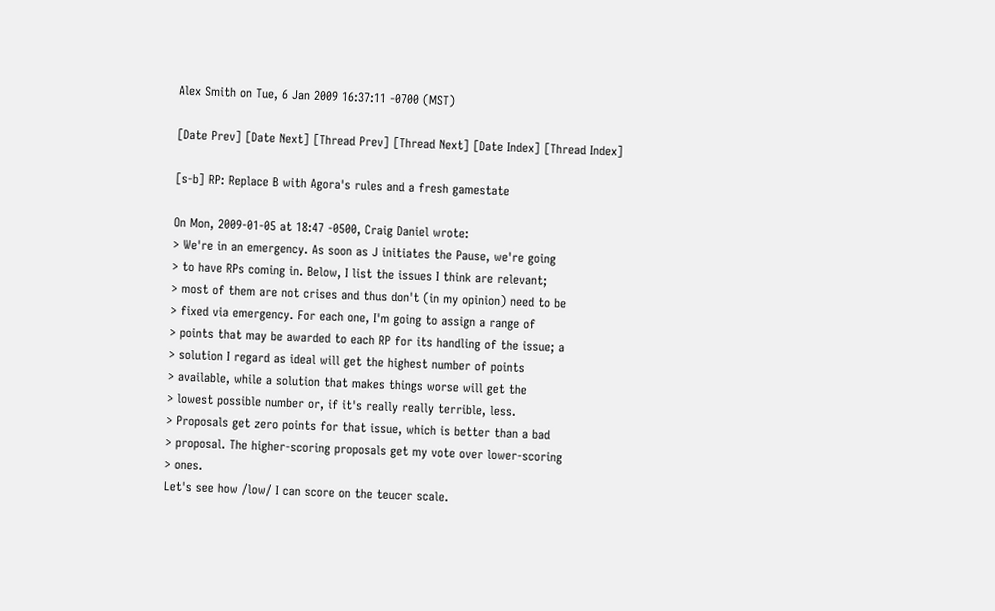Alex Smith on Tue, 6 Jan 2009 16:37:11 -0700 (MST)

[Date Prev] [Date Next] [Thread Prev] [Thread Next] [Date Index] [Thread Index]

[s-b] RP: Replace B with Agora's rules and a fresh gamestate

On Mon, 2009-01-05 at 18:47 -0500, Craig Daniel wrote:
> We're in an emergency. As soon as J initiates the Pause, we're going
> to have RPs coming in. Below, I list the issues I think are relevant;
> most of them are not crises and thus don't (in my opinion) need to be
> fixed via emergency. For each one, I'm going to assign a range of
> points that may be awarded to each RP for its handling of the issue; a
> solution I regard as ideal will get the highest number of points
> available, while a solution that makes things worse will get the
> lowest possible number or, if it's really really terrible, less.
> Proposals get zero points for that issue, which is better than a bad
> proposal. The higher-scoring proposals get my vote over lower-scoring
> ones.
Let's see how /low/ I can score on the teucer scale.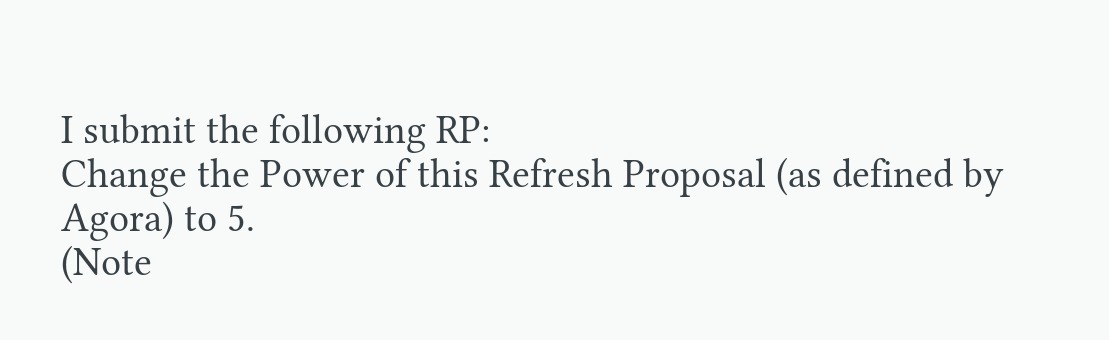I submit the following RP:
Change the Power of this Refresh Proposal (as defined by Agora) to 5.
(Note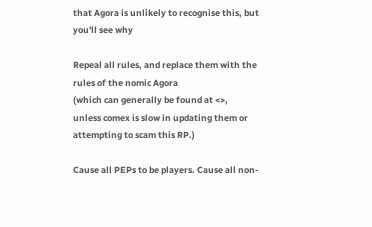that Agora is unlikely to recognise this, but you'll see why

Repeal all rules, and replace them with the rules of the nomic Agora
(which can generally be found at <>,
unless comex is slow in updating them or attempting to scam this RP.)

Cause all PEPs to be players. Cause all non-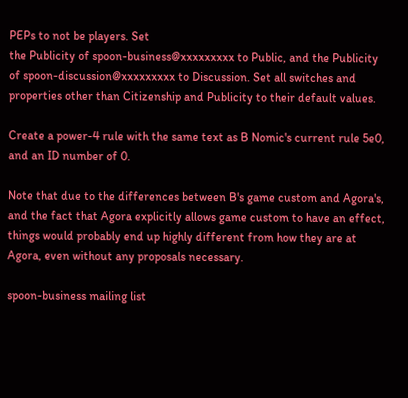PEPs to not be players. Set
the Publicity of spoon-business@xxxxxxxxx to Public, and the Publicity
of spoon-discussion@xxxxxxxxx to Discussion. Set all switches and
properties other than Citizenship and Publicity to their default values.

Create a power-4 rule with the same text as B Nomic's current rule 5e0,
and an ID number of 0.

Note that due to the differences between B's game custom and Agora's,
and the fact that Agora explicitly allows game custom to have an effect,
things would probably end up highly different from how they are at
Agora, even without any proposals necessary.

spoon-business mailing list